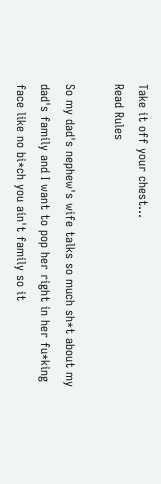Take it off your chest...
Read Rules

So my dad's nephew's wife talks so much sh*t about my dad's family and I want to pop her right in her fu*king face like no bi*ch you ain't family so it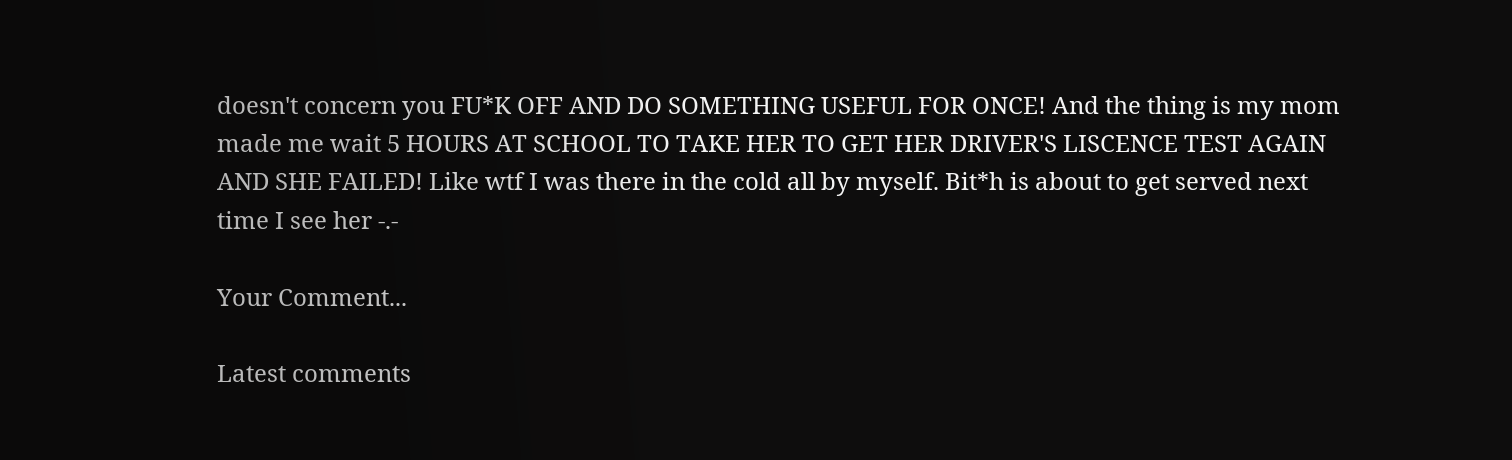doesn't concern you FU*K OFF AND DO SOMETHING USEFUL FOR ONCE! And the thing is my mom made me wait 5 HOURS AT SCHOOL TO TAKE HER TO GET HER DRIVER'S LISCENCE TEST AGAIN AND SHE FAILED! Like wtf I was there in the cold all by myself. Bit*h is about to get served next time I see her -.-

Your Comment...

Latest comments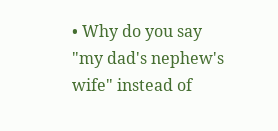• Why do you say "my dad's nephew's wife" instead of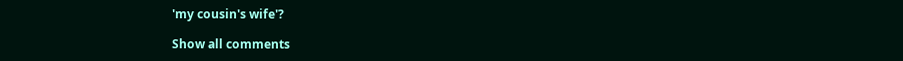'my cousin's wife'?

Show all comments